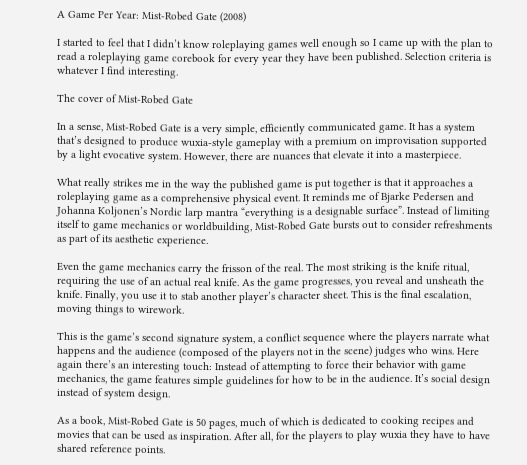A Game Per Year: Mist-Robed Gate (2008)

I started to feel that I didn’t know roleplaying games well enough so I came up with the plan to read a roleplaying game corebook for every year they have been published. Selection criteria is whatever I find interesting.

The cover of Mist-Robed Gate

In a sense, Mist-Robed Gate is a very simple, efficiently communicated game. It has a system that’s designed to produce wuxia-style gameplay with a premium on improvisation supported by a light evocative system. However, there are nuances that elevate it into a masterpiece.

What really strikes me in the way the published game is put together is that it approaches a roleplaying game as a comprehensive physical event. It reminds me of Bjarke Pedersen and Johanna Koljonen’s Nordic larp mantra “everything is a designable surface”. Instead of limiting itself to game mechanics or worldbuilding, Mist-Robed Gate bursts out to consider refreshments as part of its aesthetic experience.

Even the game mechanics carry the frisson of the real. The most striking is the knife ritual, requiring the use of an actual real knife. As the game progresses, you reveal and unsheath the knife. Finally, you use it to stab another player’s character sheet. This is the final escalation, moving things to wirework.

This is the game’s second signature system, a conflict sequence where the players narrate what happens and the audience (composed of the players not in the scene) judges who wins. Here again there’s an interesting touch: Instead of attempting to force their behavior with game mechanics, the game features simple guidelines for how to be in the audience. It’s social design instead of system design.

As a book, Mist-Robed Gate is 50 pages, much of which is dedicated to cooking recipes and movies that can be used as inspiration. After all, for the players to play wuxia they have to have shared reference points.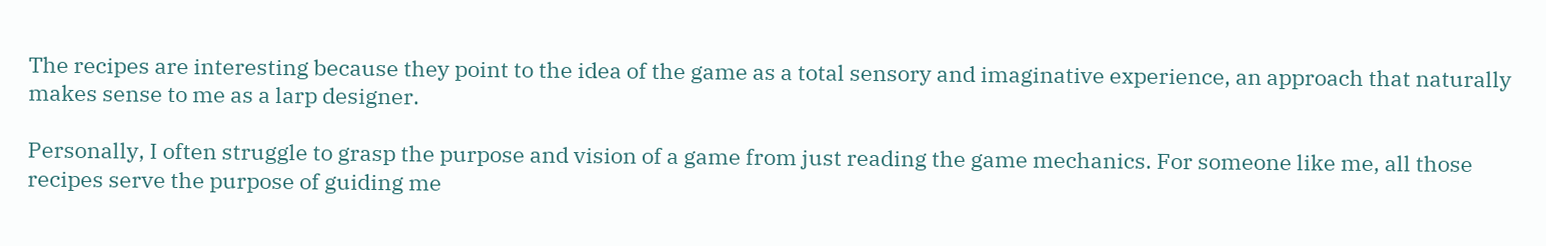The recipes are interesting because they point to the idea of the game as a total sensory and imaginative experience, an approach that naturally makes sense to me as a larp designer.

Personally, I often struggle to grasp the purpose and vision of a game from just reading the game mechanics. For someone like me, all those recipes serve the purpose of guiding me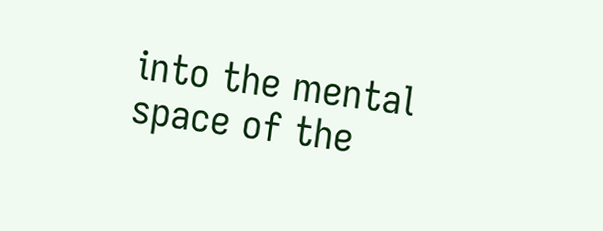into the mental space of the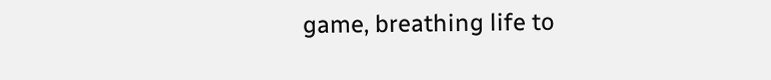game, breathing life to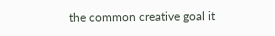the common creative goal it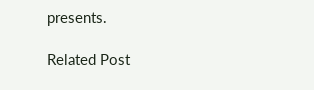presents.

Related Post